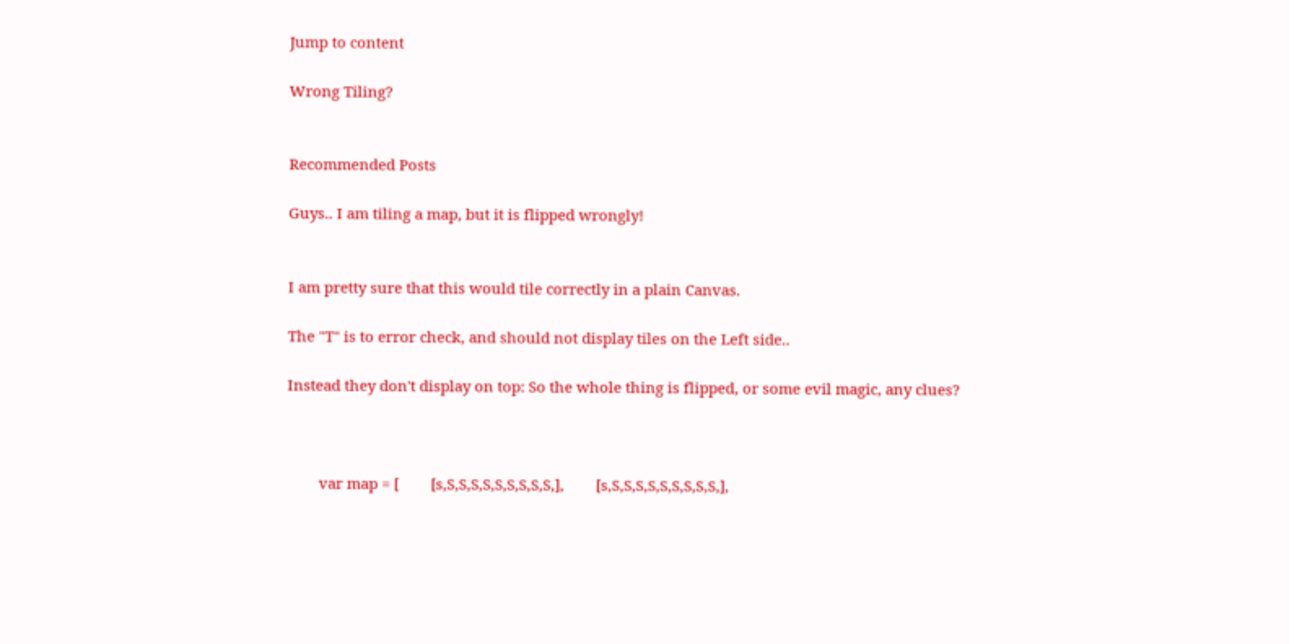Jump to content

Wrong Tiling?


Recommended Posts

Guys.. I am tiling a map, but it is flipped wrongly!


I am pretty sure that this would tile correctly in a plain Canvas.

The "T" is to error check, and should not display tiles on the Left side..

Instead they don't display on top: So the whole thing is flipped, or some evil magic, any clues?



        var map = [        [s,S,S,S,S,S,S,S,S,S,],        [s,S,S,S,S,S,S,S,S,S,],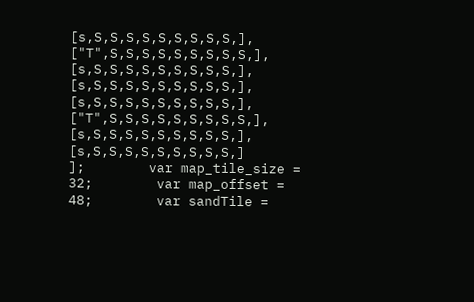[s,S,S,S,S,S,S,S,S,S,],        ["T",S,S,S,S,S,S,S,S,S,],        [s,S,S,S,S,S,S,S,S,S,],        [s,S,S,S,S,S,S,S,S,S,],        [s,S,S,S,S,S,S,S,S,S,],        ["T",S,S,S,S,S,S,S,S,S,],        [s,S,S,S,S,S,S,S,S,S,],        [s,S,S,S,S,S,S,S,S,S,]        ];        var map_tile_size = 32;        var map_offset = 48;        var sandTile =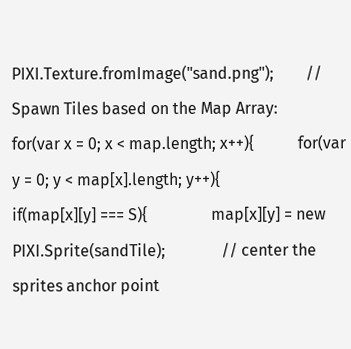PIXI.Texture.fromImage("sand.png");        // Spawn Tiles based on the Map Array:        for(var x = 0; x < map.length; x++){           for(var y = 0; y < map[x].length; y++){             if(map[x][y] === S){                map[x][y] = new PIXI.Sprite(sandTile);              // center the sprites anchor point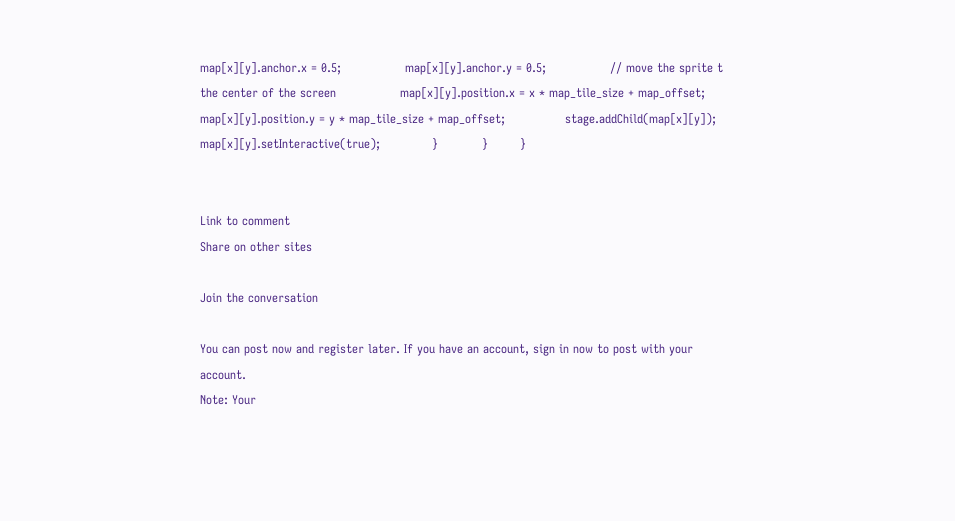map[x][y].anchor.x = 0.5;                map[x][y].anchor.y = 0.5;                // move the sprite t the center of the screen                map[x][y].position.x = x * map_tile_size + map_offset;                map[x][y].position.y = y * map_tile_size + map_offset;               stage.addChild(map[x][y]);              map[x][y].setInteractive(true);             }           }        }


Link to comment
Share on other sites

Join the conversation

You can post now and register later. If you have an account, sign in now to post with your account.
Note: Your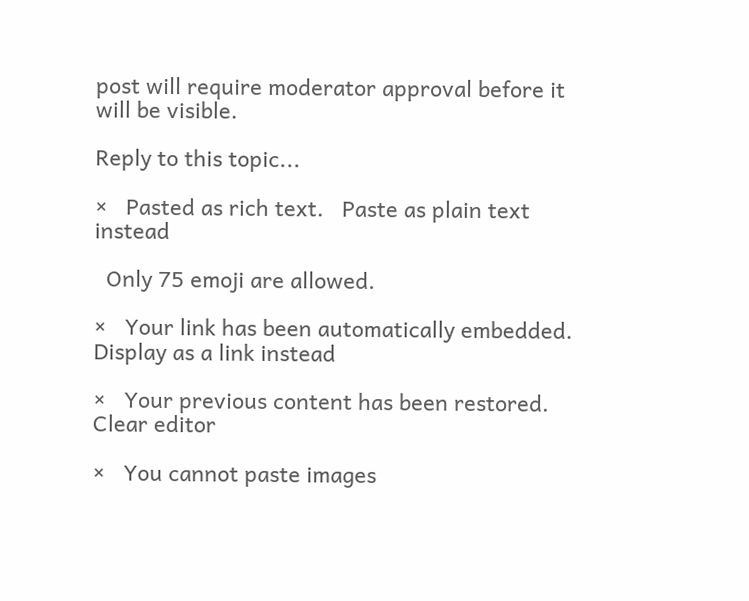post will require moderator approval before it will be visible.

Reply to this topic...

×   Pasted as rich text.   Paste as plain text instead

  Only 75 emoji are allowed.

×   Your link has been automatically embedded.   Display as a link instead

×   Your previous content has been restored.   Clear editor

×   You cannot paste images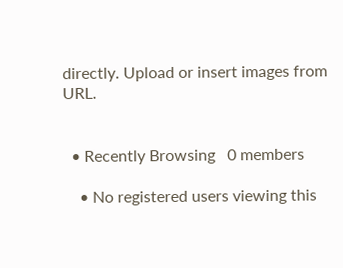directly. Upload or insert images from URL.


  • Recently Browsing   0 members

    • No registered users viewing this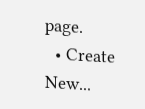page.
  • Create New...